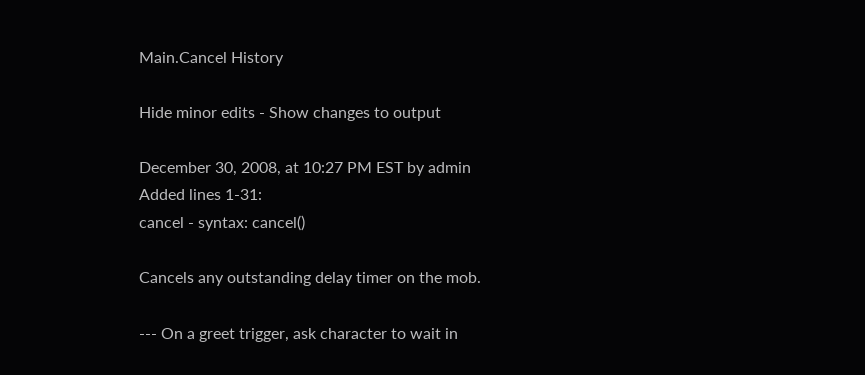Main.Cancel History

Hide minor edits - Show changes to output

December 30, 2008, at 10:27 PM EST by admin
Added lines 1-31:
cancel - syntax: cancel()

Cancels any outstanding delay timer on the mob.

--- On a greet trigger, ask character to wait in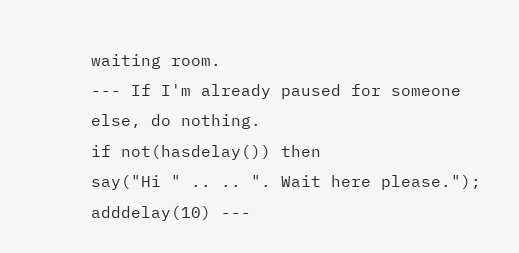waiting room.
--- If I'm already paused for someone else, do nothing.
if not(hasdelay()) then
say("Hi " .. .. ". Wait here please.");
adddelay(10) ---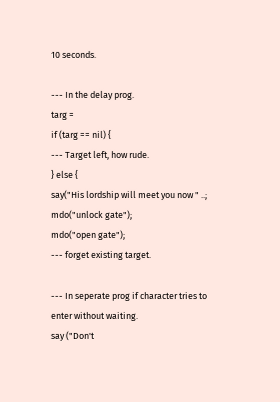10 seconds.

--- In the delay prog.
targ =
if (targ == nil) {
--- Target left, how rude.
} else {
say("His lordship will meet you now " ..;
mdo("unlock gate");
mdo("open gate");
--- forget existing target.

--- In seperate prog if character tries to enter without waiting.
say ("Don't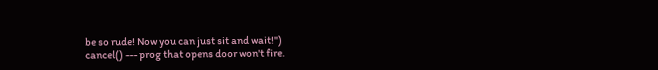be so rude! Now you can just sit and wait!")
cancel() --- prog that opens door won't fire.